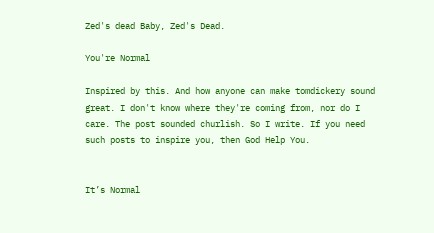Zed's dead Baby, Zed's Dead.

You're Normal

Inspired by this. And how anyone can make tomdickery sound great. I don't know where they're coming from, nor do I care. The post sounded churlish. So I write. If you need such posts to inspire you, then God Help You.


It’s Normal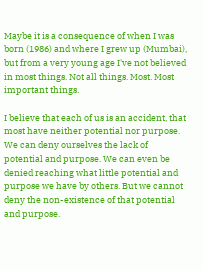Maybe it is a consequence of when I was born (1986) and where I grew up (Mumbai), but from a very young age I've not believed in most things. Not all things. Most. Most important things.

I believe that each of us is an accident, that most have neither potential nor purpose. We can deny ourselves the lack of potential and purpose. We can even be denied reaching what little potential and purpose we have by others. But we cannot deny the non-existence of that potential and purpose.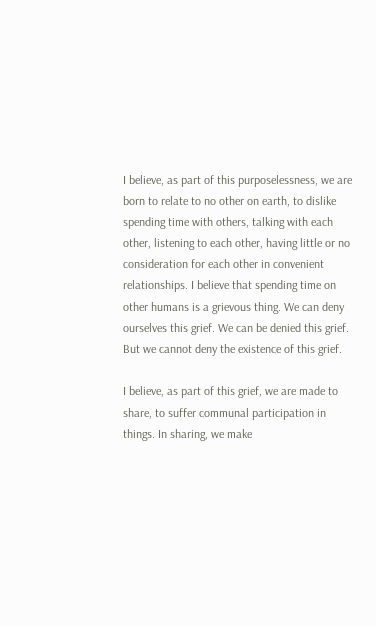I believe, as part of this purposelessness, we are born to relate to no other on earth, to dislike spending time with others, talking with each other, listening to each other, having little or no consideration for each other in convenient relationships. I believe that spending time on other humans is a grievous thing. We can deny ourselves this grief. We can be denied this grief. But we cannot deny the existence of this grief.

I believe, as part of this grief, we are made to share, to suffer communal participation in things. In sharing, we make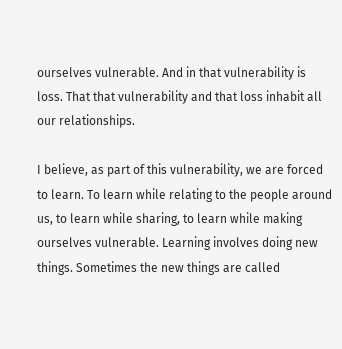ourselves vulnerable. And in that vulnerability is loss. That that vulnerability and that loss inhabit all our relationships.

I believe, as part of this vulnerability, we are forced to learn. To learn while relating to the people around us, to learn while sharing, to learn while making ourselves vulnerable. Learning involves doing new things. Sometimes the new things are called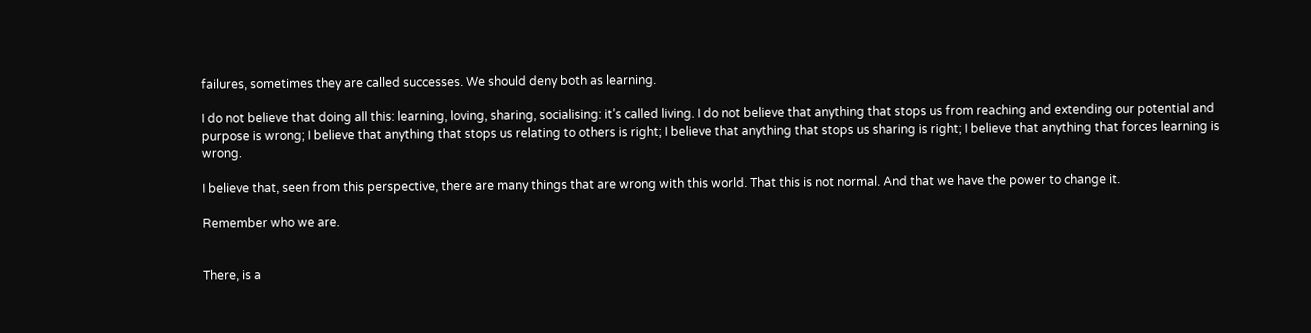failures, sometimes they are called successes. We should deny both as learning.

I do not believe that doing all this: learning, loving, sharing, socialising: it’s called living. I do not believe that anything that stops us from reaching and extending our potential and purpose is wrong; I believe that anything that stops us relating to others is right; I believe that anything that stops us sharing is right; I believe that anything that forces learning is wrong.

I believe that, seen from this perspective, there are many things that are wrong with this world. That this is not normal. And that we have the power to change it.

Remember who we are.


There, is a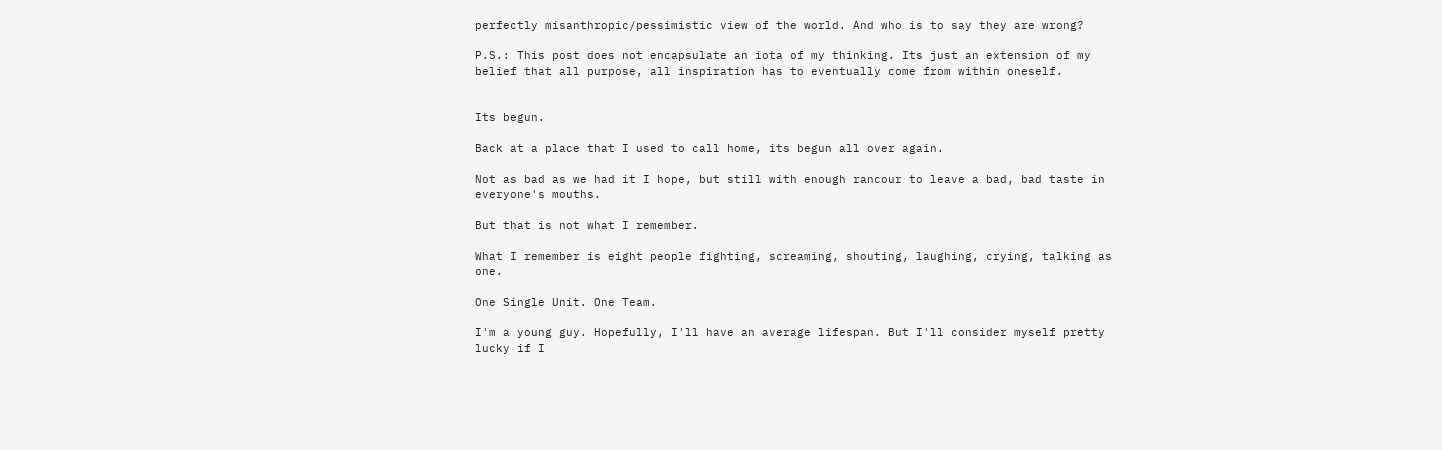perfectly misanthropic/pessimistic view of the world. And who is to say they are wrong?

P.S.: This post does not encapsulate an iota of my thinking. Its just an extension of my belief that all purpose, all inspiration has to eventually come from within oneself.


Its begun.

Back at a place that I used to call home, its begun all over again.

Not as bad as we had it I hope, but still with enough rancour to leave a bad, bad taste in everyone's mouths.

But that is not what I remember.

What I remember is eight people fighting, screaming, shouting, laughing, crying, talking as one.

One Single Unit. One Team.

I'm a young guy. Hopefully, I'll have an average lifespan. But I'll consider myself pretty lucky if I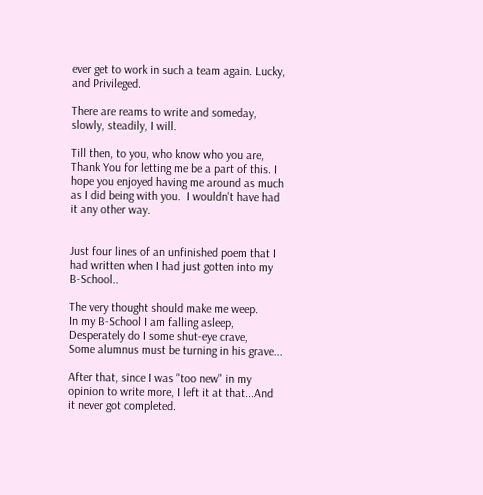ever get to work in such a team again. Lucky, and Privileged.

There are reams to write and someday, slowly, steadily, I will.

Till then, to you, who know who you are, Thank You for letting me be a part of this. I hope you enjoyed having me around as much as I did being with you.  I wouldn't have had it any other way.


Just four lines of an unfinished poem that I had written when I had just gotten into my B-School..

The very thought should make me weep.
In my B-School I am falling asleep,
Desperately do I some shut-eye crave,
Some alumnus must be turning in his grave...

After that, since I was "too new" in my opinion to write more, I left it at that...And it never got completed.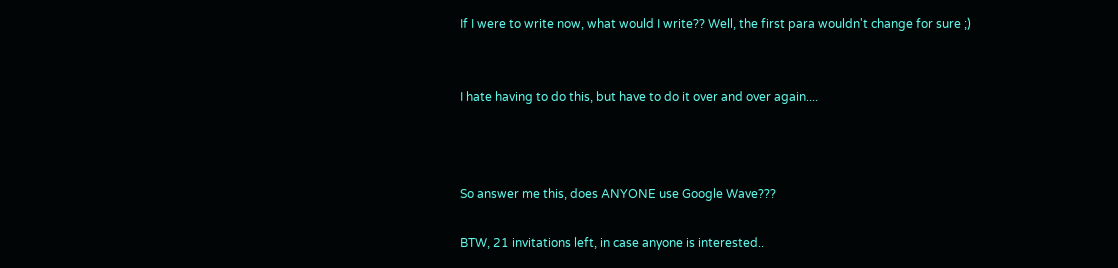If I were to write now, what would I write?? Well, the first para wouldn't change for sure ;)


I hate having to do this, but have to do it over and over again....



So answer me this, does ANYONE use Google Wave???

BTW, 21 invitations left, in case anyone is interested..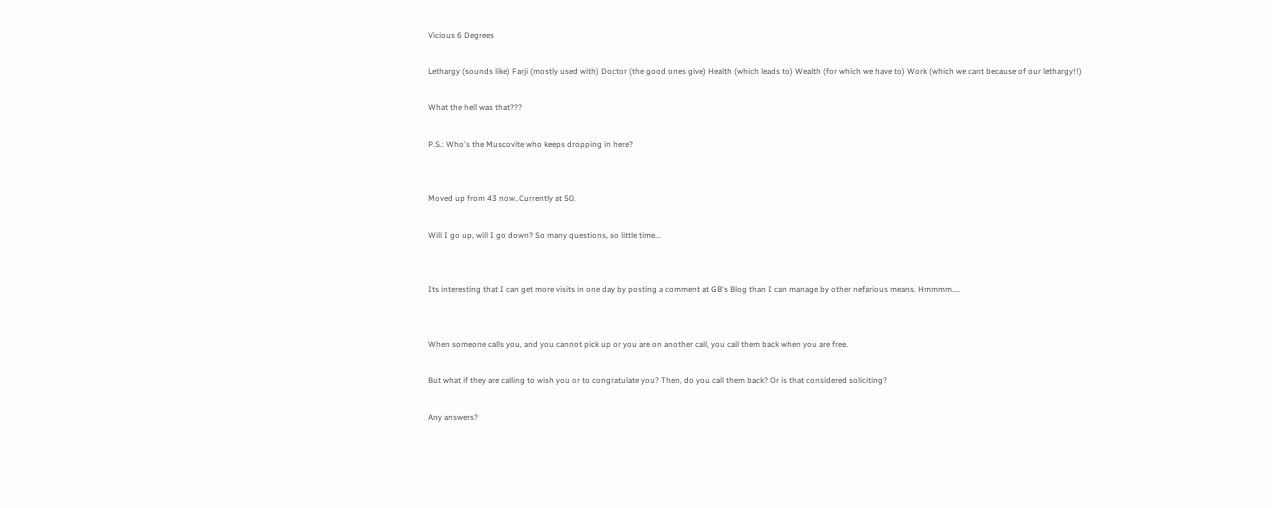Vicious 6 Degrees

Lethargy (sounds like) Farji (mostly used with) Doctor (the good ones give) Health (which leads to) Wealth (for which we have to) Work (which we cant because of our lethargy!!)

What the hell was that???

P.S.: Who's the Muscovite who keeps dropping in here?


Moved up from 43 now..Currently at 50.

Will I go up, will I go down? So many questions, so little time...


Its interesting that I can get more visits in one day by posting a comment at GB's Blog than I can manage by other nefarious means. Hmmmm....


When someone calls you, and you cannot pick up or you are on another call, you call them back when you are free.

But what if they are calling to wish you or to congratulate you? Then, do you call them back? Or is that considered soliciting?

Any answers?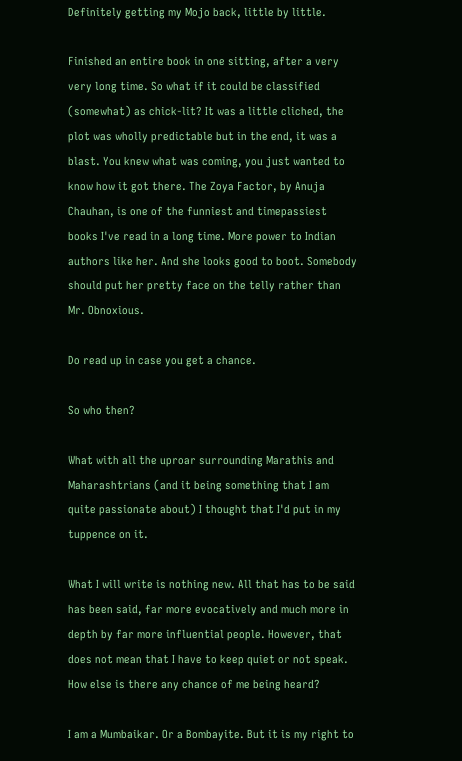Definitely getting my Mojo back, little by little.

Finished an entire book in one sitting, after a very very long time. So what if it could be classified (somewhat) as chick-lit? It was a little cliched, the plot was wholly predictable but in the end, it was a blast. You knew what was coming, you just wanted to know how it got there. The Zoya Factor, by Anuja Chauhan, is one of the funniest and timepassiest books I've read in a long time. More power to Indian authors like her. And she looks good to boot. Somebody should put her pretty face on the telly rather than Mr. Obnoxious.

Do read up in case you get a chance.

So who then?

What with all the uproar surrounding Marathis and Maharashtrians (and it being something that I am quite passionate about) I thought that I'd put in my tuppence on it.

What I will write is nothing new. All that has to be said has been said, far more evocatively and much more in depth by far more influential people. However, that does not mean that I have to keep quiet or not speak. How else is there any chance of me being heard?

I am a Mumbaikar. Or a Bombayite. But it is my right to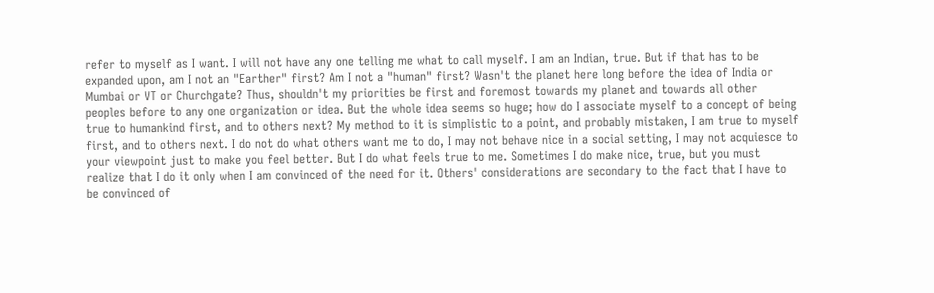refer to myself as I want. I will not have any one telling me what to call myself. I am an Indian, true. But if that has to be expanded upon, am I not an "Earther" first? Am I not a "human" first? Wasn't the planet here long before the idea of India or Mumbai or VT or Churchgate? Thus, shouldn't my priorities be first and foremost towards my planet and towards all other peoples before to any one organization or idea. But the whole idea seems so huge; how do I associate myself to a concept of being true to humankind first, and to others next? My method to it is simplistic to a point, and probably mistaken, I am true to myself first, and to others next. I do not do what others want me to do, I may not behave nice in a social setting, I may not acquiesce to your viewpoint just to make you feel better. But I do what feels true to me. Sometimes I do make nice, true, but you must realize that I do it only when I am convinced of the need for it. Others' considerations are secondary to the fact that I have to be convinced of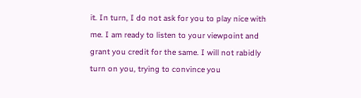it. In turn, I do not ask for you to play nice with me. I am ready to listen to your viewpoint and grant you credit for the same. I will not rabidly turn on you, trying to convince you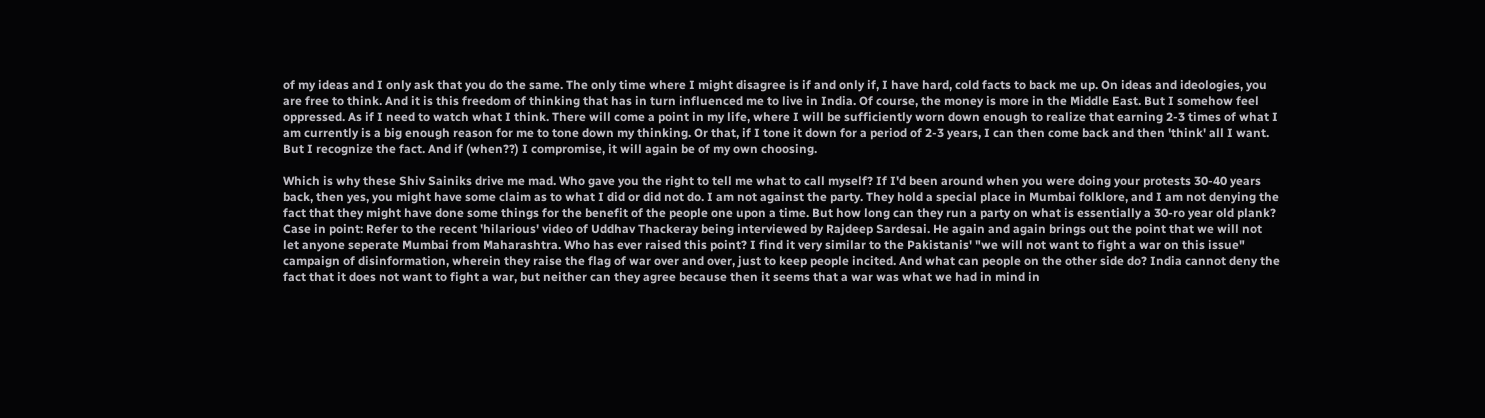of my ideas and I only ask that you do the same. The only time where I might disagree is if and only if, I have hard, cold facts to back me up. On ideas and ideologies, you are free to think. And it is this freedom of thinking that has in turn influenced me to live in India. Of course, the money is more in the Middle East. But I somehow feel oppressed. As if I need to watch what I think. There will come a point in my life, where I will be sufficiently worn down enough to realize that earning 2-3 times of what I am currently is a big enough reason for me to tone down my thinking. Or that, if I tone it down for a period of 2-3 years, I can then come back and then 'think' all I want. But I recognize the fact. And if (when??) I compromise, it will again be of my own choosing.

Which is why these Shiv Sainiks drive me mad. Who gave you the right to tell me what to call myself? If I'd been around when you were doing your protests 30-40 years back, then yes, you might have some claim as to what I did or did not do. I am not against the party. They hold a special place in Mumbai folklore, and I am not denying the fact that they might have done some things for the benefit of the people one upon a time. But how long can they run a party on what is essentially a 30-ro year old plank? Case in point: Refer to the recent 'hilarious' video of Uddhav Thackeray being interviewed by Rajdeep Sardesai. He again and again brings out the point that we will not let anyone seperate Mumbai from Maharashtra. Who has ever raised this point? I find it very similar to the Pakistanis' "we will not want to fight a war on this issue" campaign of disinformation, wherein they raise the flag of war over and over, just to keep people incited. And what can people on the other side do? India cannot deny the fact that it does not want to fight a war, but neither can they agree because then it seems that a war was what we had in mind in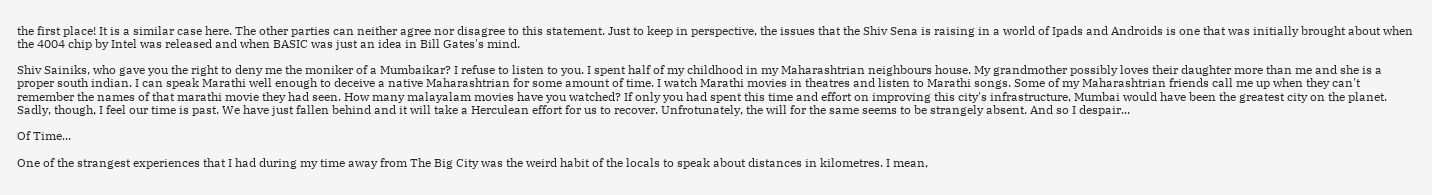the first place! It is a similar case here. The other parties can neither agree nor disagree to this statement. Just to keep in perspective, the issues that the Shiv Sena is raising in a world of Ipads and Androids is one that was initially brought about when the 4004 chip by Intel was released and when BASIC was just an idea in Bill Gates's mind.

Shiv Sainiks, who gave you the right to deny me the moniker of a Mumbaikar? I refuse to listen to you. I spent half of my childhood in my Maharashtrian neighbours house. My grandmother possibly loves their daughter more than me and she is a proper south indian. I can speak Marathi well enough to deceive a native Maharashtrian for some amount of time. I watch Marathi movies in theatres and listen to Marathi songs. Some of my Maharashtrian friends call me up when they can't remember the names of that marathi movie they had seen. How many malayalam movies have you watched? If only you had spent this time and effort on improving this city's infrastructure, Mumbai would have been the greatest city on the planet. Sadly, though, I feel our time is past. We have just fallen behind and it will take a Herculean effort for us to recover. Unfrotunately, the will for the same seems to be strangely absent. And so I despair...

Of Time...

One of the strangest experiences that I had during my time away from The Big City was the weird habit of the locals to speak about distances in kilometres. I mean,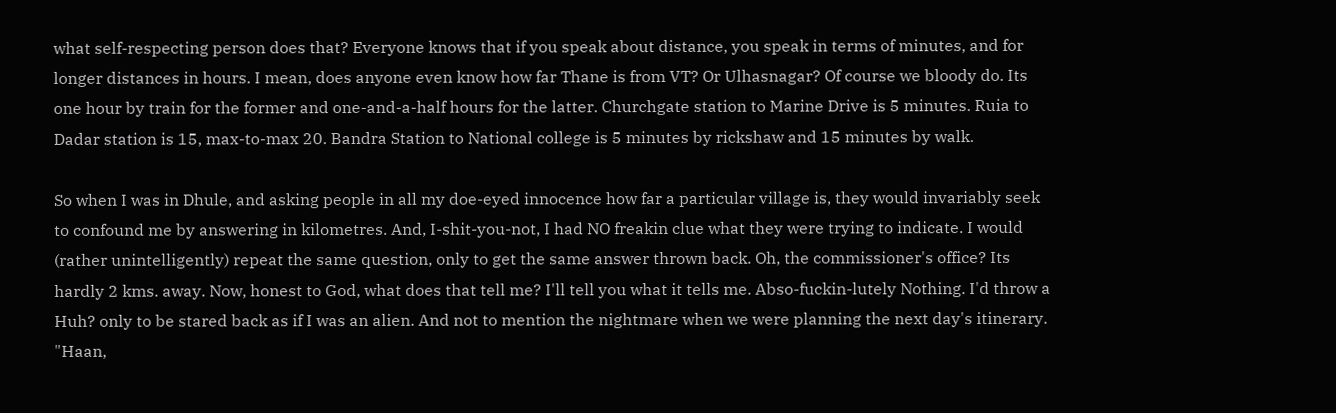what self-respecting person does that? Everyone knows that if you speak about distance, you speak in terms of minutes, and for longer distances in hours. I mean, does anyone even know how far Thane is from VT? Or Ulhasnagar? Of course we bloody do. Its one hour by train for the former and one-and-a-half hours for the latter. Churchgate station to Marine Drive is 5 minutes. Ruia to Dadar station is 15, max-to-max 20. Bandra Station to National college is 5 minutes by rickshaw and 15 minutes by walk.

So when I was in Dhule, and asking people in all my doe-eyed innocence how far a particular village is, they would invariably seek to confound me by answering in kilometres. And, I-shit-you-not, I had NO freakin clue what they were trying to indicate. I would (rather unintelligently) repeat the same question, only to get the same answer thrown back. Oh, the commissioner's office? Its hardly 2 kms. away. Now, honest to God, what does that tell me? I'll tell you what it tells me. Abso-fuckin-lutely Nothing. I'd throw a Huh? only to be stared back as if I was an alien. And not to mention the nightmare when we were planning the next day's itinerary. "Haan,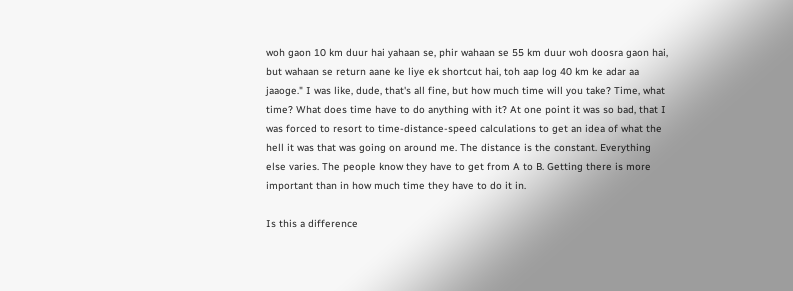woh gaon 10 km duur hai yahaan se, phir wahaan se 55 km duur woh doosra gaon hai, but wahaan se return aane ke liye ek shortcut hai, toh aap log 40 km ke adar aa jaaoge." I was like, dude, that's all fine, but how much time will you take? Time, what time? What does time have to do anything with it? At one point it was so bad, that I was forced to resort to time-distance-speed calculations to get an idea of what the hell it was that was going on around me. The distance is the constant. Everything else varies. The people know they have to get from A to B. Getting there is more important than in how much time they have to do it in.

Is this a difference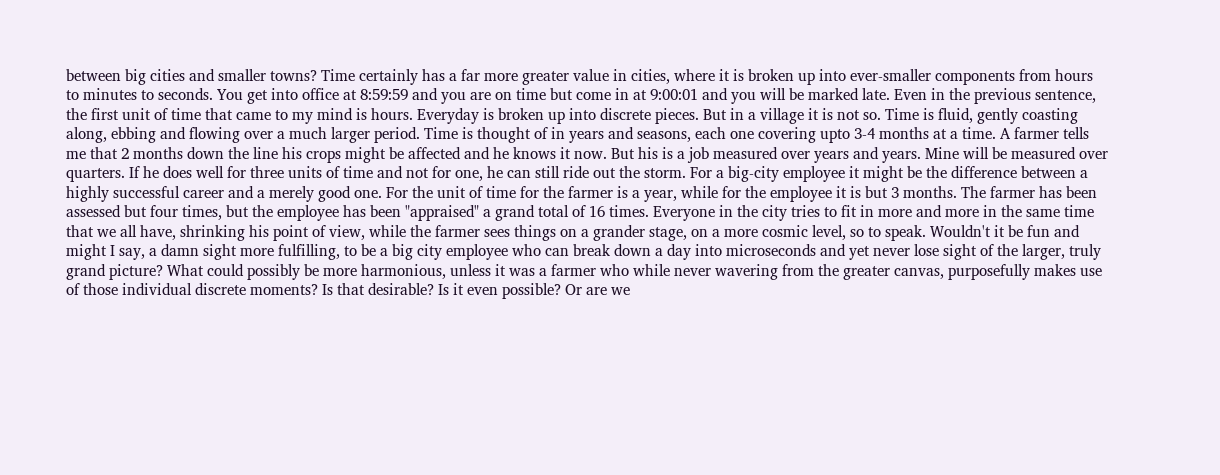between big cities and smaller towns? Time certainly has a far more greater value in cities, where it is broken up into ever-smaller components from hours to minutes to seconds. You get into office at 8:59:59 and you are on time but come in at 9:00:01 and you will be marked late. Even in the previous sentence, the first unit of time that came to my mind is hours. Everyday is broken up into discrete pieces. But in a village it is not so. Time is fluid, gently coasting along, ebbing and flowing over a much larger period. Time is thought of in years and seasons, each one covering upto 3-4 months at a time. A farmer tells me that 2 months down the line his crops might be affected and he knows it now. But his is a job measured over years and years. Mine will be measured over quarters. If he does well for three units of time and not for one, he can still ride out the storm. For a big-city employee it might be the difference between a highly successful career and a merely good one. For the unit of time for the farmer is a year, while for the employee it is but 3 months. The farmer has been assessed but four times, but the employee has been "appraised" a grand total of 16 times. Everyone in the city tries to fit in more and more in the same time that we all have, shrinking his point of view, while the farmer sees things on a grander stage, on a more cosmic level, so to speak. Wouldn't it be fun and might I say, a damn sight more fulfilling, to be a big city employee who can break down a day into microseconds and yet never lose sight of the larger, truly grand picture? What could possibly be more harmonious, unless it was a farmer who while never wavering from the greater canvas, purposefully makes use of those individual discrete moments? Is that desirable? Is it even possible? Or are we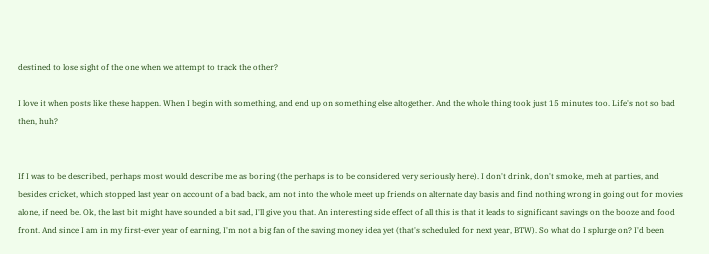destined to lose sight of the one when we attempt to track the other?

I love it when posts like these happen. When I begin with something, and end up on something else altogether. And the whole thing took just 15 minutes too. Life's not so bad then, huh?


If I was to be described, perhaps most would describe me as boring (the perhaps is to be considered very seriously here). I don't drink, don't smoke, meh at parties, and besides cricket, which stopped last year on account of a bad back, am not into the whole meet up friends on alternate day basis and find nothing wrong in going out for movies alone, if need be. Ok, the last bit might have sounded a bit sad, I'll give you that. An interesting side effect of all this is that it leads to significant savings on the booze and food front. And since I am in my first-ever year of earning, I'm not a big fan of the saving money idea yet (that's scheduled for next year, BTW). So what do I splurge on? I'd been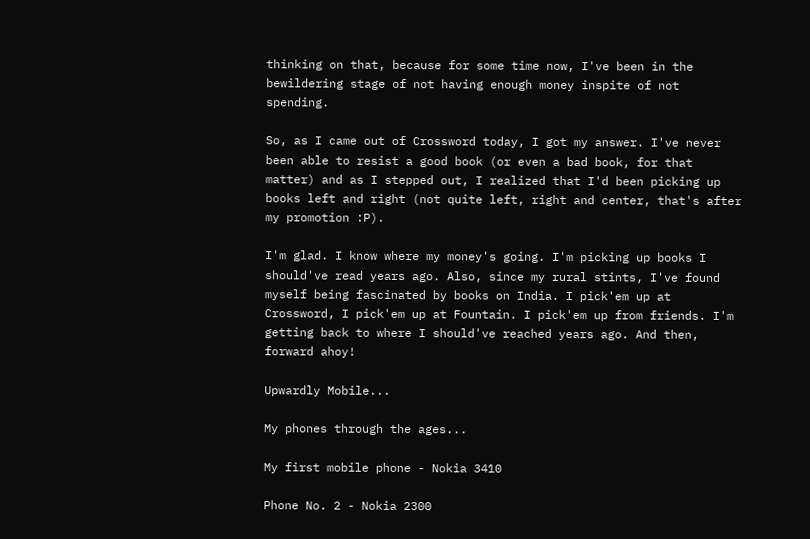thinking on that, because for some time now, I've been in the bewildering stage of not having enough money inspite of not spending.

So, as I came out of Crossword today, I got my answer. I've never been able to resist a good book (or even a bad book, for that matter) and as I stepped out, I realized that I'd been picking up books left and right (not quite left, right and center, that's after my promotion :P).

I'm glad. I know where my money's going. I'm picking up books I should've read years ago. Also, since my rural stints, I've found myself being fascinated by books on India. I pick'em up at Crossword, I pick'em up at Fountain. I pick'em up from friends. I'm getting back to where I should've reached years ago. And then, forward ahoy!

Upwardly Mobile...

My phones through the ages...

My first mobile phone - Nokia 3410

Phone No. 2 - Nokia 2300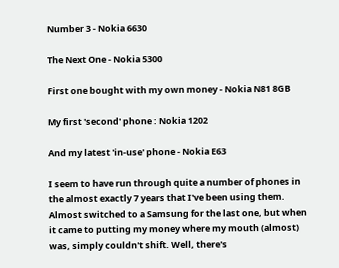Number 3 - Nokia 6630

The Next One - Nokia 5300

First one bought with my own money - Nokia N81 8GB

My first 'second' phone : Nokia 1202

And my latest 'in-use' phone - Nokia E63

I seem to have run through quite a number of phones in the almost exactly 7 years that I've been using them. Almost switched to a Samsung for the last one, but when it came to putting my money where my mouth (almost) was, simply couldn't shift. Well, there's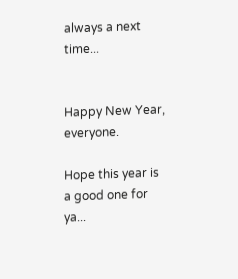always a next time...


Happy New Year, everyone.

Hope this year is a good one for ya...